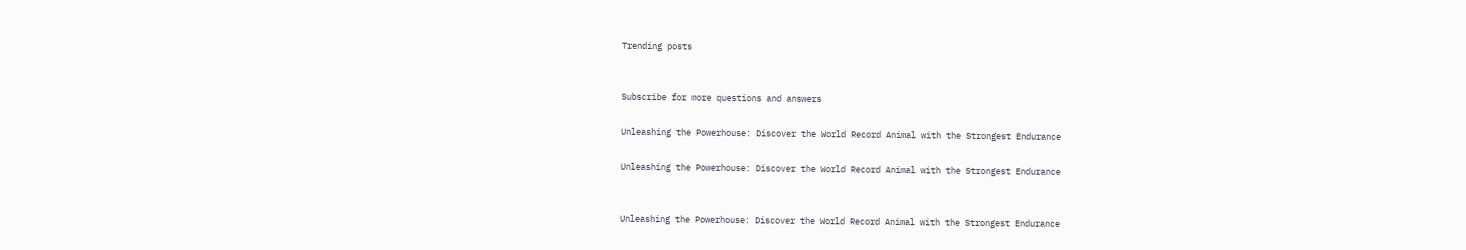Trending posts


Subscribe for more questions and answers

Unleashing the Powerhouse: Discover the World Record Animal with the Strongest Endurance

Unleashing the Powerhouse: Discover the World Record Animal with the Strongest Endurance


Unleashing the Powerhouse: Discover the World Record Animal with the Strongest Endurance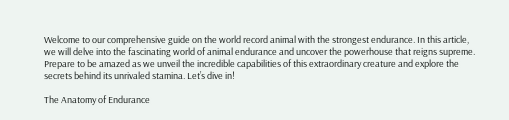Welcome to our comprehensive guide on the world record animal with the strongest endurance. In this article, we will delve into the fascinating world of animal endurance and uncover the powerhouse that reigns supreme. Prepare to be amazed as we unveil the incredible capabilities of this extraordinary creature and explore the secrets behind its unrivaled stamina. Let’s dive in!

The Anatomy of Endurance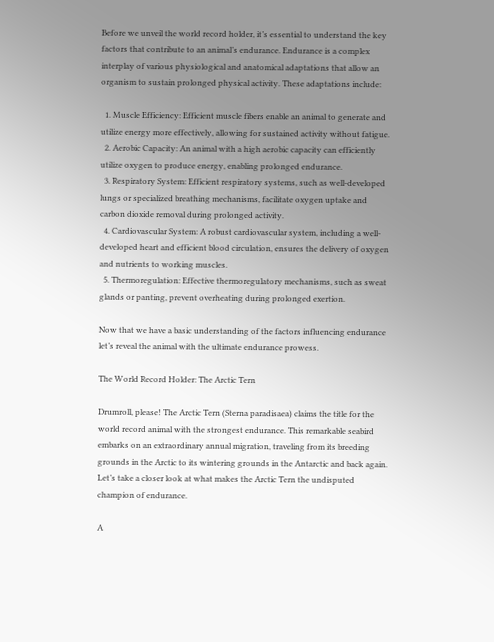Before we unveil the world record holder, it’s essential to understand the key factors that contribute to an animal’s endurance. Endurance is a complex interplay of various physiological and anatomical adaptations that allow an organism to sustain prolonged physical activity. These adaptations include:

  1. Muscle Efficiency: Efficient muscle fibers enable an animal to generate and utilize energy more effectively, allowing for sustained activity without fatigue.
  2. Aerobic Capacity: An animal with a high aerobic capacity can efficiently utilize oxygen to produce energy, enabling prolonged endurance.
  3. Respiratory System: Efficient respiratory systems, such as well-developed lungs or specialized breathing mechanisms, facilitate oxygen uptake and carbon dioxide removal during prolonged activity.
  4. Cardiovascular System: A robust cardiovascular system, including a well-developed heart and efficient blood circulation, ensures the delivery of oxygen and nutrients to working muscles.
  5. Thermoregulation: Effective thermoregulatory mechanisms, such as sweat glands or panting, prevent overheating during prolonged exertion.

Now that we have a basic understanding of the factors influencing endurance let’s reveal the animal with the ultimate endurance prowess.

The World Record Holder: The Arctic Tern

Drumroll, please! The Arctic Tern (Sterna paradisaea) claims the title for the world record animal with the strongest endurance. This remarkable seabird embarks on an extraordinary annual migration, traveling from its breeding grounds in the Arctic to its wintering grounds in the Antarctic and back again. Let’s take a closer look at what makes the Arctic Tern the undisputed champion of endurance.

A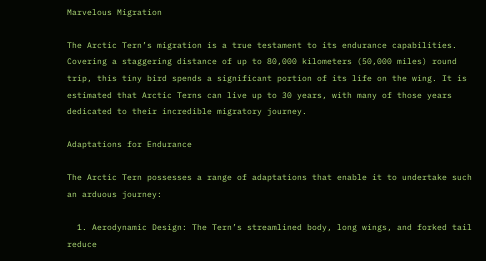Marvelous Migration

The Arctic Tern’s migration is a true testament to its endurance capabilities. Covering a staggering distance of up to 80,000 kilometers (50,000 miles) round trip, this tiny bird spends a significant portion of its life on the wing. It is estimated that Arctic Terns can live up to 30 years, with many of those years dedicated to their incredible migratory journey.

Adaptations for Endurance

The Arctic Tern possesses a range of adaptations that enable it to undertake such an arduous journey:

  1. Aerodynamic Design: The Tern’s streamlined body, long wings, and forked tail reduce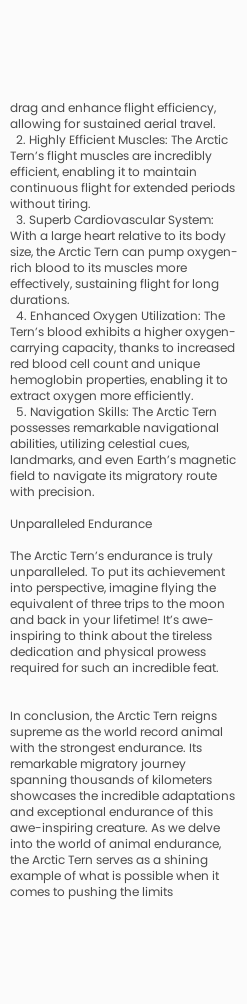drag and enhance flight efficiency, allowing for sustained aerial travel.
  2. Highly Efficient Muscles: The Arctic Tern’s flight muscles are incredibly efficient, enabling it to maintain continuous flight for extended periods without tiring.
  3. Superb Cardiovascular System: With a large heart relative to its body size, the Arctic Tern can pump oxygen-rich blood to its muscles more effectively, sustaining flight for long durations.
  4. Enhanced Oxygen Utilization: The Tern’s blood exhibits a higher oxygen-carrying capacity, thanks to increased red blood cell count and unique hemoglobin properties, enabling it to extract oxygen more efficiently.
  5. Navigation Skills: The Arctic Tern possesses remarkable navigational abilities, utilizing celestial cues, landmarks, and even Earth’s magnetic field to navigate its migratory route with precision.

Unparalleled Endurance

The Arctic Tern’s endurance is truly unparalleled. To put its achievement into perspective, imagine flying the equivalent of three trips to the moon and back in your lifetime! It’s awe-inspiring to think about the tireless dedication and physical prowess required for such an incredible feat.


In conclusion, the Arctic Tern reigns supreme as the world record animal with the strongest endurance. Its remarkable migratory journey spanning thousands of kilometers showcases the incredible adaptations and exceptional endurance of this awe-inspiring creature. As we delve into the world of animal endurance, the Arctic Tern serves as a shining example of what is possible when it comes to pushing the limits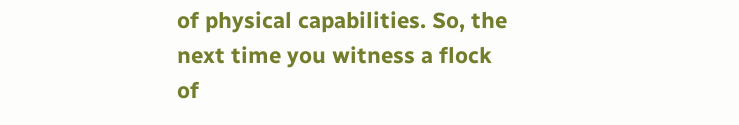of physical capabilities. So, the next time you witness a flock of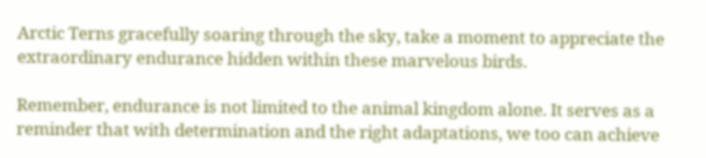Arctic Terns gracefully soaring through the sky, take a moment to appreciate the extraordinary endurance hidden within these marvelous birds.

Remember, endurance is not limited to the animal kingdom alone. It serves as a reminder that with determination and the right adaptations, we too can achieve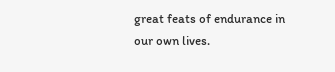great feats of endurance in our own lives.